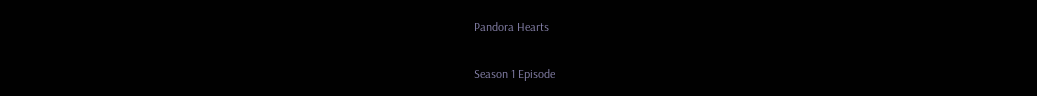Pandora Hearts

Season 1 Episode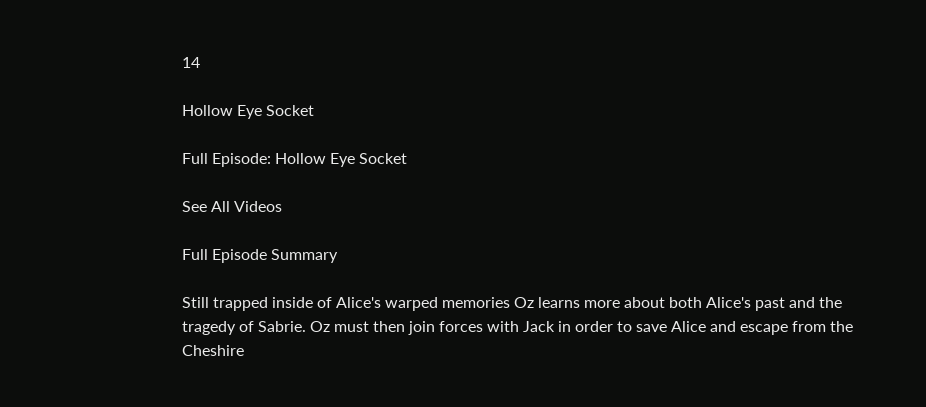14

Hollow Eye Socket

Full Episode: Hollow Eye Socket

See All Videos

Full Episode Summary

Still trapped inside of Alice's warped memories Oz learns more about both Alice's past and the tragedy of Sabrie. Oz must then join forces with Jack in order to save Alice and escape from the Cheshire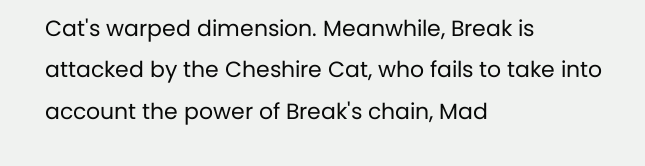Cat's warped dimension. Meanwhile, Break is attacked by the Cheshire Cat, who fails to take into account the power of Break's chain, Mad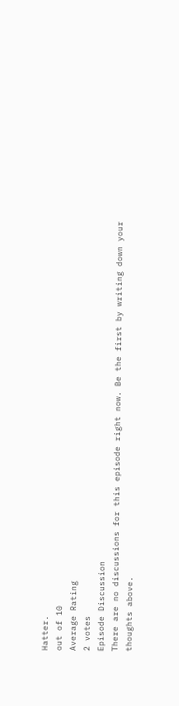Hatter.
out of 10
Average Rating
2 votes
Episode Discussion
There are no discussions for this episode right now. Be the first by writing down your thoughts above.